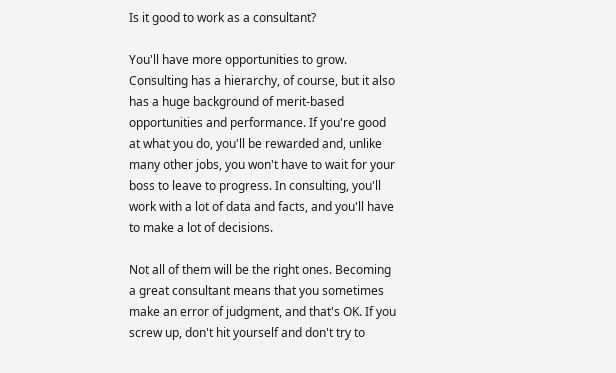Is it good to work as a consultant?

You'll have more opportunities to grow. Consulting has a hierarchy, of course, but it also has a huge background of merit-based opportunities and performance. If you're good at what you do, you'll be rewarded and, unlike many other jobs, you won't have to wait for your boss to leave to progress. In consulting, you'll work with a lot of data and facts, and you'll have to make a lot of decisions.

Not all of them will be the right ones. Becoming a great consultant means that you sometimes make an error of judgment, and that's OK. If you screw up, don't hit yourself and don't try to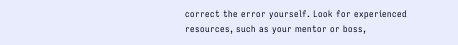correct the error yourself. Look for experienced resources, such as your mentor or boss,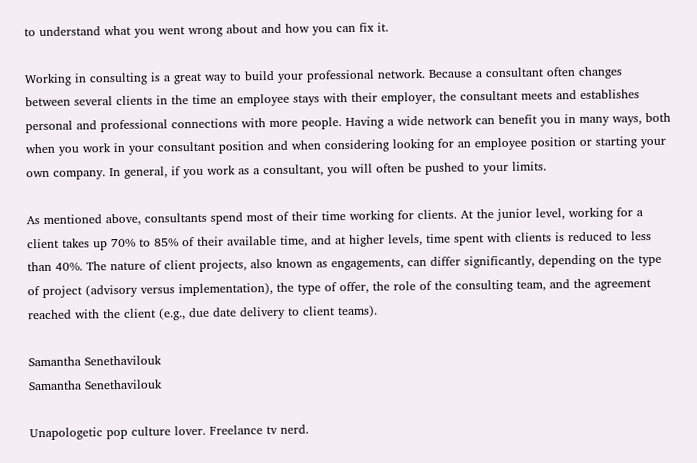to understand what you went wrong about and how you can fix it.

Working in consulting is a great way to build your professional network. Because a consultant often changes between several clients in the time an employee stays with their employer, the consultant meets and establishes personal and professional connections with more people. Having a wide network can benefit you in many ways, both when you work in your consultant position and when considering looking for an employee position or starting your own company. In general, if you work as a consultant, you will often be pushed to your limits.

As mentioned above, consultants spend most of their time working for clients. At the junior level, working for a client takes up 70% to 85% of their available time, and at higher levels, time spent with clients is reduced to less than 40%. The nature of client projects, also known as engagements, can differ significantly, depending on the type of project (advisory versus implementation), the type of offer, the role of the consulting team, and the agreement reached with the client (e.g., due date delivery to client teams).

Samantha Senethavilouk
Samantha Senethavilouk

Unapologetic pop culture lover. Freelance tv nerd.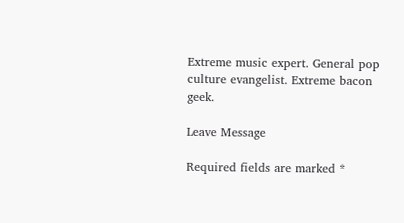Extreme music expert. General pop culture evangelist. Extreme bacon geek.

Leave Message

Required fields are marked *